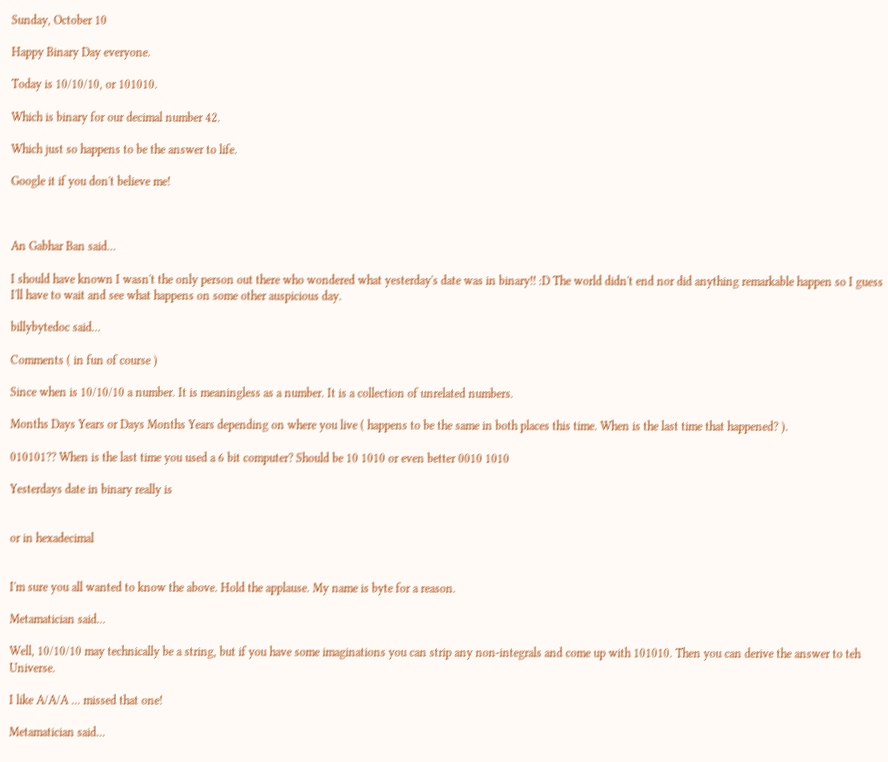Sunday, October 10

Happy Binary Day everyone.

Today is 10/10/10, or 101010.

Which is binary for our decimal number 42.

Which just so happens to be the answer to life.

Google it if you don't believe me!



An Gabhar Ban said...

I should have known I wasn't the only person out there who wondered what yesterday's date was in binary!! :D The world didn't end nor did anything remarkable happen so I guess I'll have to wait and see what happens on some other auspicious day.

billybytedoc said...

Comments ( in fun of course )

Since when is 10/10/10 a number. It is meaningless as a number. It is a collection of unrelated numbers.

Months Days Years or Days Months Years depending on where you live ( happens to be the same in both places this time. When is the last time that happened? ).

010101?? When is the last time you used a 6 bit computer? Should be 10 1010 or even better 0010 1010

Yesterdays date in binary really is


or in hexadecimal


I'm sure you all wanted to know the above. Hold the applause. My name is byte for a reason.

Metamatician said...

Well, 10/10/10 may technically be a string, but if you have some imaginations you can strip any non-integrals and come up with 101010. Then you can derive the answer to teh Universe.

I like A/A/A ... missed that one!

Metamatician said...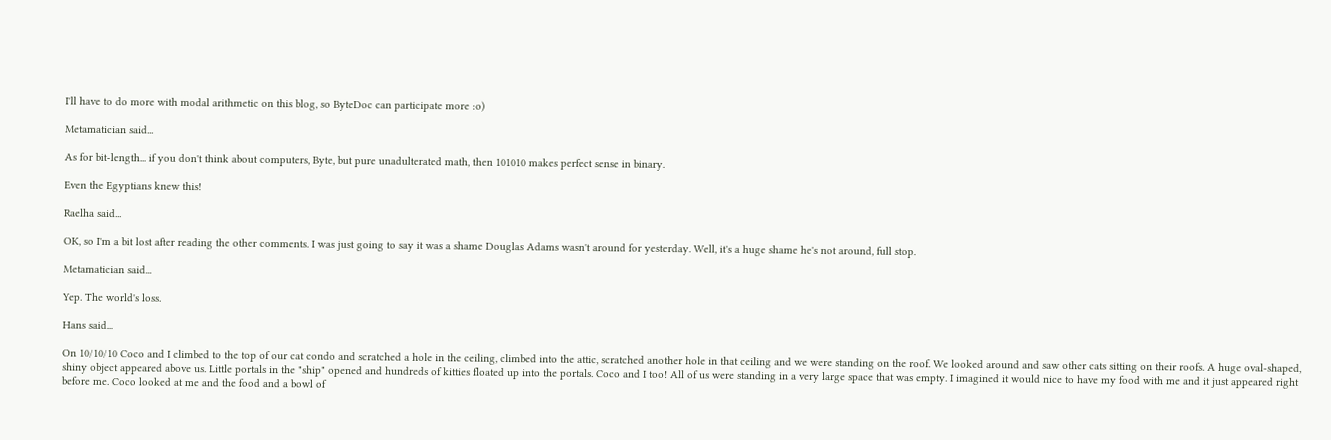I'll have to do more with modal arithmetic on this blog, so ByteDoc can participate more :o)

Metamatician said...

As for bit-length... if you don't think about computers, Byte, but pure unadulterated math, then 101010 makes perfect sense in binary.

Even the Egyptians knew this!

Raelha said...

OK, so I'm a bit lost after reading the other comments. I was just going to say it was a shame Douglas Adams wasn't around for yesterday. Well, it's a huge shame he's not around, full stop.

Metamatician said...

Yep. The world's loss.

Hans said...

On 10/10/10 Coco and I climbed to the top of our cat condo and scratched a hole in the ceiling, climbed into the attic, scratched another hole in that ceiling and we were standing on the roof. We looked around and saw other cats sitting on their roofs. A huge oval-shaped, shiny object appeared above us. Little portals in the "ship" opened and hundreds of kitties floated up into the portals. Coco and I too! All of us were standing in a very large space that was empty. I imagined it would nice to have my food with me and it just appeared right before me. Coco looked at me and the food and a bowl of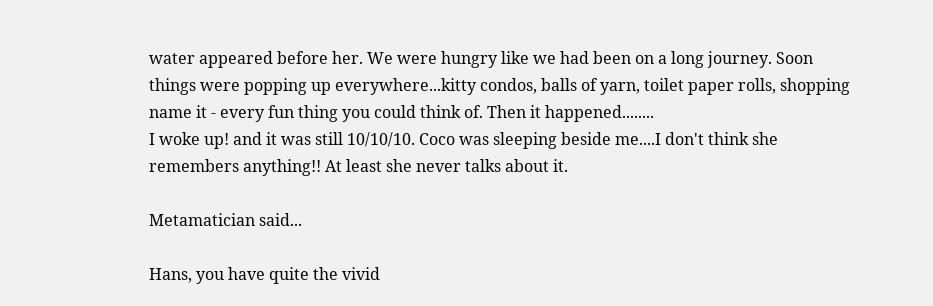water appeared before her. We were hungry like we had been on a long journey. Soon things were popping up everywhere...kitty condos, balls of yarn, toilet paper rolls, shopping name it - every fun thing you could think of. Then it happened........
I woke up! and it was still 10/10/10. Coco was sleeping beside me....I don't think she remembers anything!! At least she never talks about it.

Metamatician said...

Hans, you have quite the vivid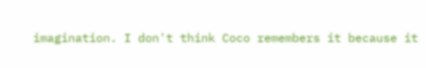imagination. I don't think Coco remembers it because it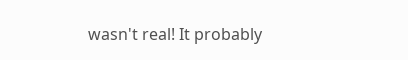wasn't real! It probably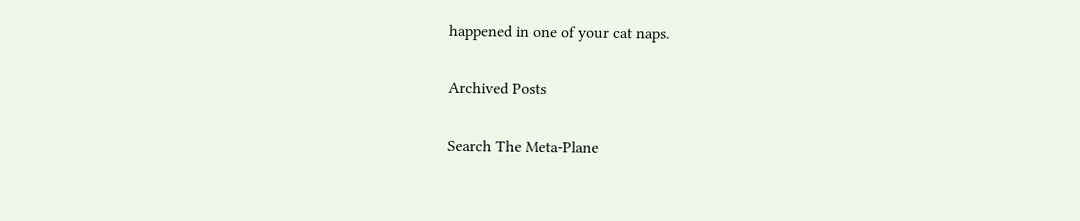happened in one of your cat naps.

Archived Posts

Search The Meta-Plane